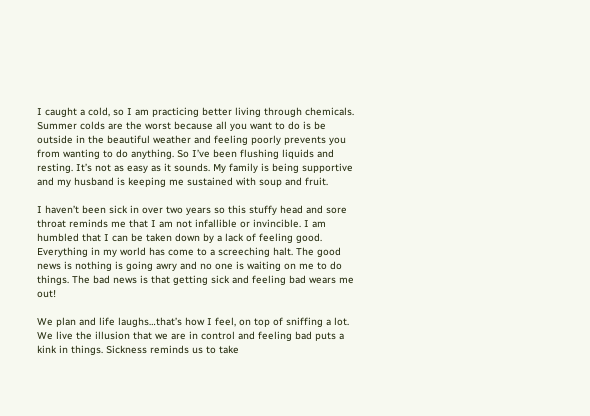I caught a cold, so I am practicing better living through chemicals. Summer colds are the worst because all you want to do is be outside in the beautiful weather and feeling poorly prevents you from wanting to do anything. So I’ve been flushing liquids and resting. It’s not as easy as it sounds. My family is being supportive and my husband is keeping me sustained with soup and fruit.

I haven’t been sick in over two years so this stuffy head and sore throat reminds me that I am not infallible or invincible. I am humbled that I can be taken down by a lack of feeling good. Everything in my world has come to a screeching halt. The good news is nothing is going awry and no one is waiting on me to do things. The bad news is that getting sick and feeling bad wears me out!

We plan and life laughs…that’s how I feel, on top of sniffing a lot. We live the illusion that we are in control and feeling bad puts a kink in things. Sickness reminds us to take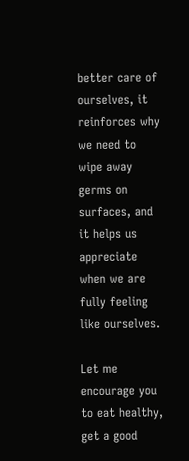better care of ourselves, it reinforces why we need to wipe away germs on surfaces, and it helps us appreciate when we are fully feeling like ourselves.

Let me encourage you to eat healthy, get a good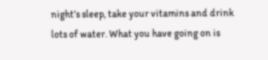night’s sleep, take your vitamins and drink lots of water. What you have going on is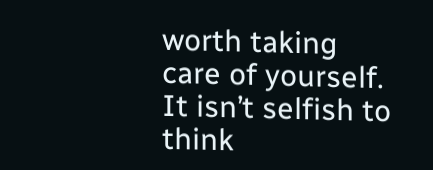worth taking care of yourself. It isn’t selfish to think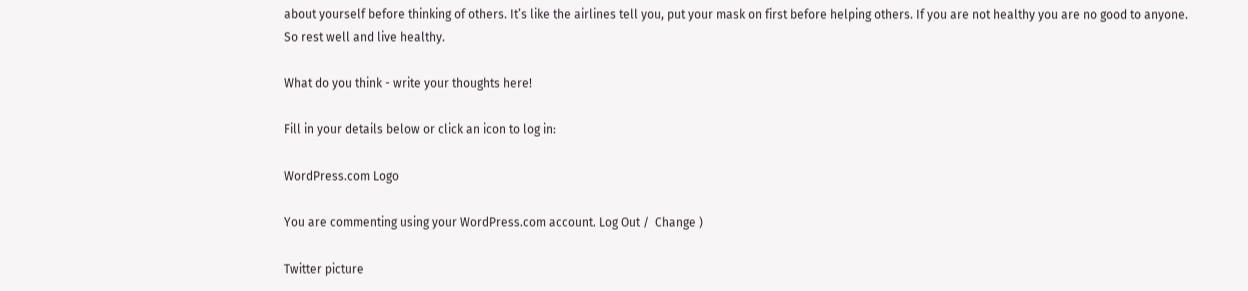about yourself before thinking of others. It’s like the airlines tell you, put your mask on first before helping others. If you are not healthy you are no good to anyone. So rest well and live healthy.

What do you think - write your thoughts here!

Fill in your details below or click an icon to log in:

WordPress.com Logo

You are commenting using your WordPress.com account. Log Out /  Change )

Twitter picture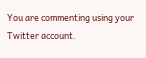You are commenting using your Twitter account.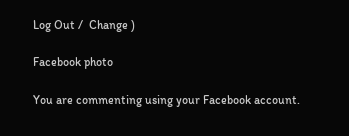Log Out /  Change )

Facebook photo

You are commenting using your Facebook account.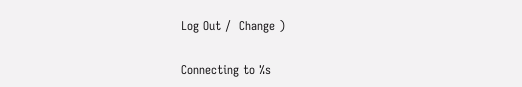Log Out /  Change )

Connecting to %s